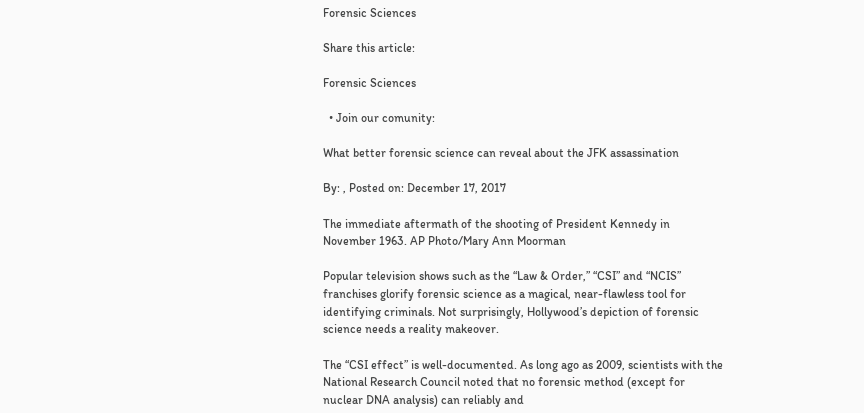Forensic Sciences

Share this article:

Forensic Sciences

  • Join our comunity:

What better forensic science can reveal about the JFK assassination

By: , Posted on: December 17, 2017

The immediate aftermath of the shooting of President Kennedy in November 1963. AP Photo/Mary Ann Moorman

Popular television shows such as the “Law & Order,” “CSI” and “NCIS” franchises glorify forensic science as a magical, near-flawless tool for identifying criminals. Not surprisingly, Hollywood’s depiction of forensic science needs a reality makeover.

The “CSI effect” is well-documented. As long ago as 2009, scientists with the National Research Council noted that no forensic method (except for nuclear DNA analysis) can reliably and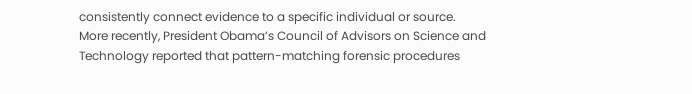consistently connect evidence to a specific individual or source. More recently, President Obama’s Council of Advisors on Science and Technology reported that pattern-matching forensic procedures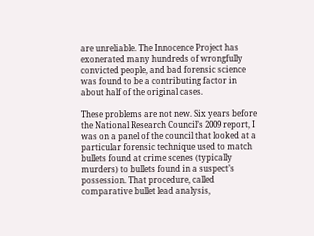are unreliable. The Innocence Project has exonerated many hundreds of wrongfully convicted people, and bad forensic science was found to be a contributing factor in about half of the original cases.

These problems are not new. Six years before the National Research Council’s 2009 report, I was on a panel of the council that looked at a particular forensic technique used to match bullets found at crime scenes (typically murders) to bullets found in a suspect’s possession. That procedure, called comparative bullet lead analysis,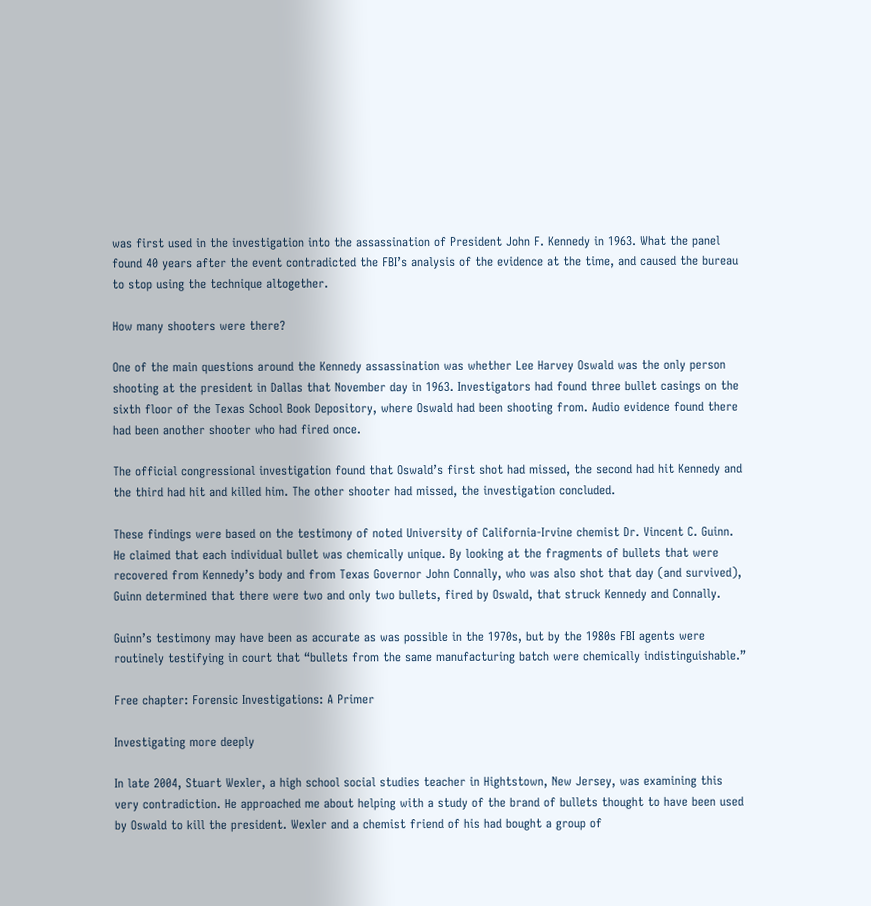was first used in the investigation into the assassination of President John F. Kennedy in 1963. What the panel found 40 years after the event contradicted the FBI’s analysis of the evidence at the time, and caused the bureau to stop using the technique altogether.

How many shooters were there?

One of the main questions around the Kennedy assassination was whether Lee Harvey Oswald was the only person shooting at the president in Dallas that November day in 1963. Investigators had found three bullet casings on the sixth floor of the Texas School Book Depository, where Oswald had been shooting from. Audio evidence found there had been another shooter who had fired once.

The official congressional investigation found that Oswald’s first shot had missed, the second had hit Kennedy and the third had hit and killed him. The other shooter had missed, the investigation concluded.

These findings were based on the testimony of noted University of California-Irvine chemist Dr. Vincent C. Guinn. He claimed that each individual bullet was chemically unique. By looking at the fragments of bullets that were recovered from Kennedy’s body and from Texas Governor John Connally, who was also shot that day (and survived), Guinn determined that there were two and only two bullets, fired by Oswald, that struck Kennedy and Connally.

Guinn’s testimony may have been as accurate as was possible in the 1970s, but by the 1980s FBI agents were routinely testifying in court that “bullets from the same manufacturing batch were chemically indistinguishable.”

Free chapter: Forensic Investigations: A Primer

Investigating more deeply

In late 2004, Stuart Wexler, a high school social studies teacher in Hightstown, New Jersey, was examining this very contradiction. He approached me about helping with a study of the brand of bullets thought to have been used by Oswald to kill the president. Wexler and a chemist friend of his had bought a group of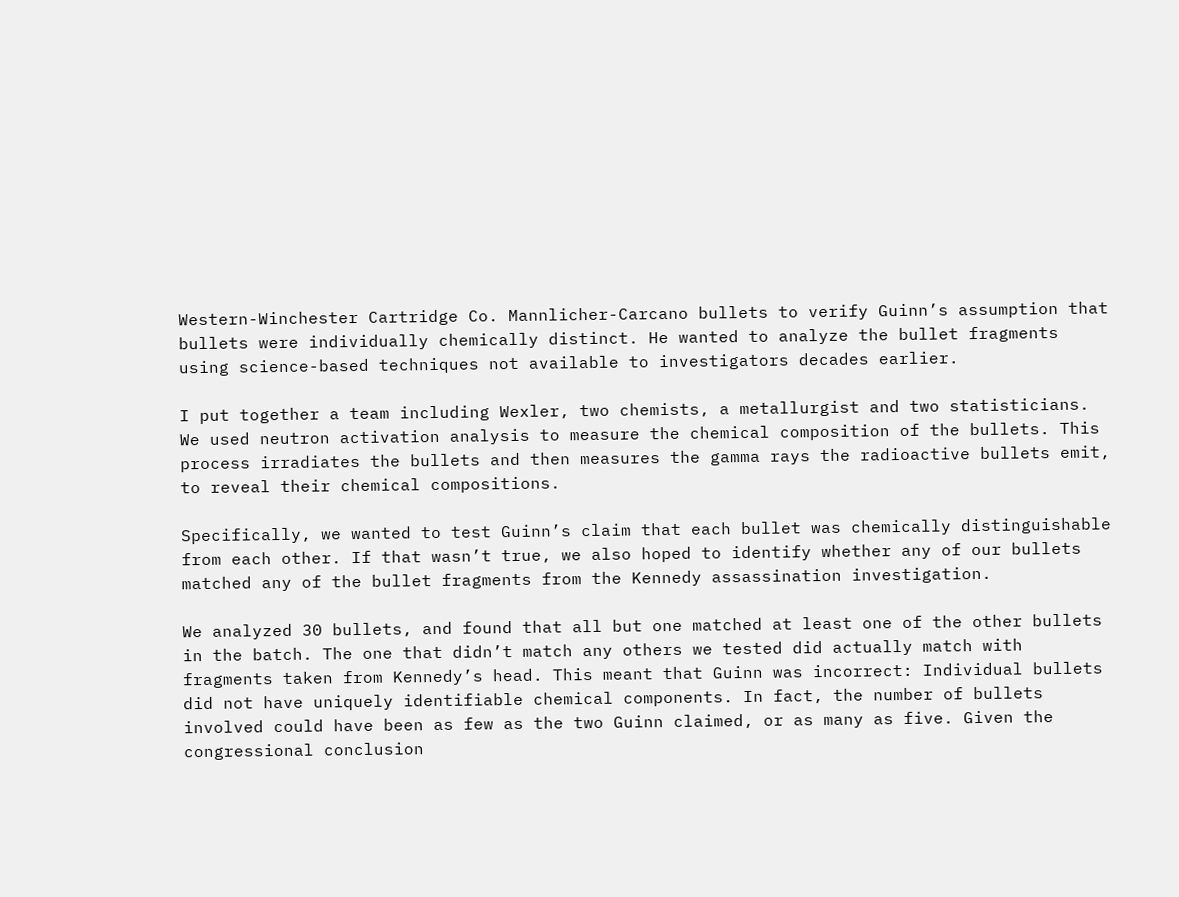Western-Winchester Cartridge Co. Mannlicher-Carcano bullets to verify Guinn’s assumption that bullets were individually chemically distinct. He wanted to analyze the bullet fragments using science-based techniques not available to investigators decades earlier.

I put together a team including Wexler, two chemists, a metallurgist and two statisticians. We used neutron activation analysis to measure the chemical composition of the bullets. This process irradiates the bullets and then measures the gamma rays the radioactive bullets emit, to reveal their chemical compositions.

Specifically, we wanted to test Guinn’s claim that each bullet was chemically distinguishable from each other. If that wasn’t true, we also hoped to identify whether any of our bullets matched any of the bullet fragments from the Kennedy assassination investigation.

We analyzed 30 bullets, and found that all but one matched at least one of the other bullets in the batch. The one that didn’t match any others we tested did actually match with fragments taken from Kennedy’s head. This meant that Guinn was incorrect: Individual bullets did not have uniquely identifiable chemical components. In fact, the number of bullets involved could have been as few as the two Guinn claimed, or as many as five. Given the congressional conclusion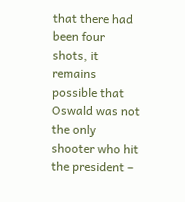that there had been four shots, it remains possible that Oswald was not the only shooter who hit the president –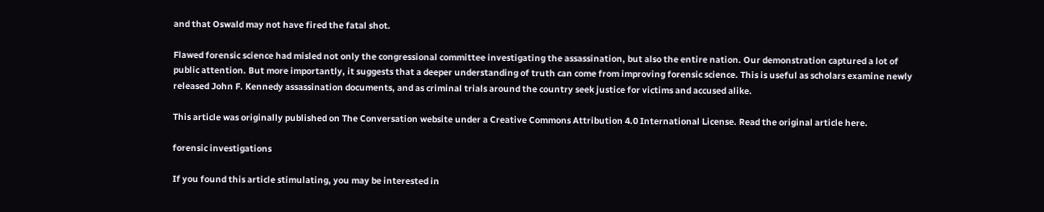and that Oswald may not have fired the fatal shot.

Flawed forensic science had misled not only the congressional committee investigating the assassination, but also the entire nation. Our demonstration captured a lot of public attention. But more importantly, it suggests that a deeper understanding of truth can come from improving forensic science. This is useful as scholars examine newly released John F. Kennedy assassination documents, and as criminal trials around the country seek justice for victims and accused alike.

This article was originally published on The Conversation website under a Creative Commons Attribution 4.0 International License. Read the original article here.

forensic investigations

If you found this article stimulating, you may be interested in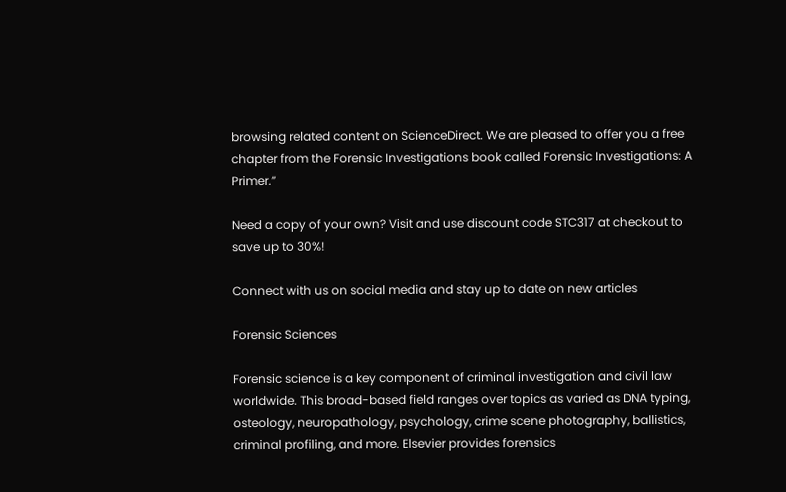browsing related content on ScienceDirect. We are pleased to offer you a free chapter from the Forensic Investigations book called Forensic Investigations: A Primer.”

Need a copy of your own? Visit and use discount code STC317 at checkout to save up to 30%!

Connect with us on social media and stay up to date on new articles

Forensic Sciences

Forensic science is a key component of criminal investigation and civil law worldwide. This broad-based field ranges over topics as varied as DNA typing, osteology, neuropathology, psychology, crime scene photography, ballistics, criminal profiling, and more. Elsevier provides forensics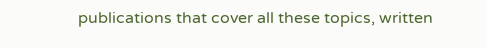publications that cover all these topics, written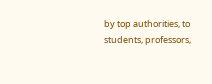by top authorities, to students, professors,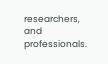researchers, and professionals.